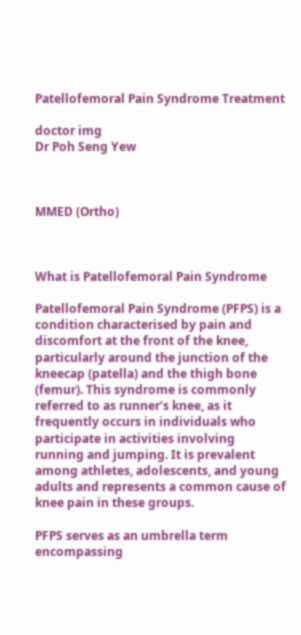Patellofemoral Pain Syndrome Treatment

doctor img
Dr Poh Seng Yew



MMED (Ortho)



What is Patellofemoral Pain Syndrome

Patellofemoral Pain Syndrome (PFPS) is a condition characterised by pain and discomfort at the front of the knee, particularly around the junction of the kneecap (patella) and the thigh bone (femur). This syndrome is commonly referred to as runner’s knee, as it frequently occurs in individuals who participate in activities involving running and jumping. It is prevalent among athletes, adolescents, and young adults and represents a common cause of knee pain in these groups.

PFPS serves as an umbrella term encompassing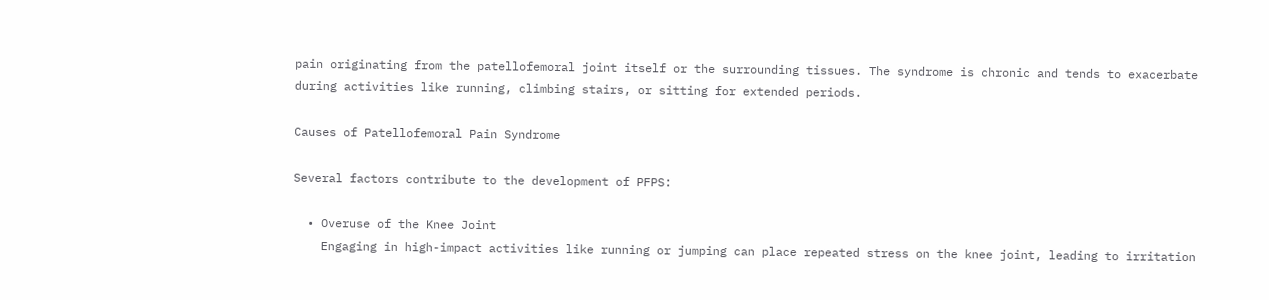pain originating from the patellofemoral joint itself or the surrounding tissues. The syndrome is chronic and tends to exacerbate during activities like running, climbing stairs, or sitting for extended periods.

Causes of Patellofemoral Pain Syndrome

Several factors contribute to the development of PFPS:

  • Overuse of the Knee Joint
    Engaging in high-impact activities like running or jumping can place repeated stress on the knee joint, leading to irritation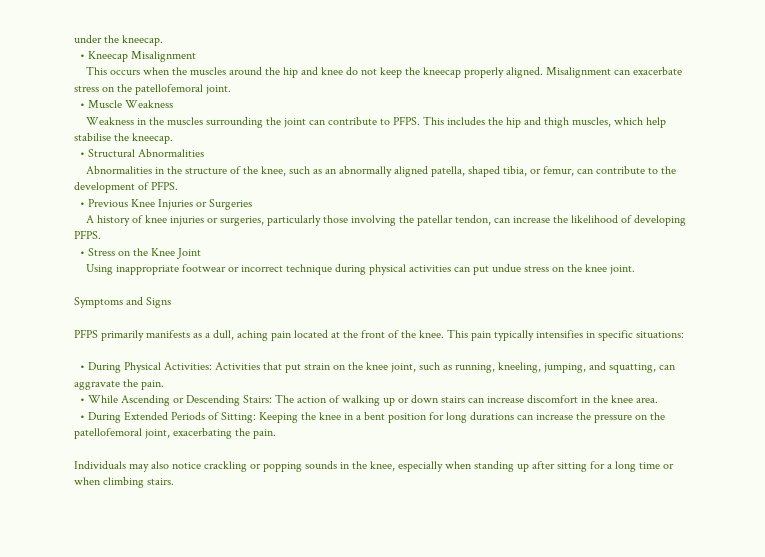under the kneecap.
  • Kneecap Misalignment
    This occurs when the muscles around the hip and knee do not keep the kneecap properly aligned. Misalignment can exacerbate stress on the patellofemoral joint.
  • Muscle Weakness
    Weakness in the muscles surrounding the joint can contribute to PFPS. This includes the hip and thigh muscles, which help stabilise the kneecap.
  • Structural Abnormalities
    Abnormalities in the structure of the knee, such as an abnormally aligned patella, shaped tibia, or femur, can contribute to the development of PFPS.
  • Previous Knee Injuries or Surgeries
    A history of knee injuries or surgeries, particularly those involving the patellar tendon, can increase the likelihood of developing PFPS.
  • Stress on the Knee Joint
    Using inappropriate footwear or incorrect technique during physical activities can put undue stress on the knee joint.

Symptoms and Signs

PFPS primarily manifests as a dull, aching pain located at the front of the knee. This pain typically intensifies in specific situations:

  • During Physical Activities: Activities that put strain on the knee joint, such as running, kneeling, jumping, and squatting, can aggravate the pain.
  • While Ascending or Descending Stairs: The action of walking up or down stairs can increase discomfort in the knee area.
  • During Extended Periods of Sitting: Keeping the knee in a bent position for long durations can increase the pressure on the patellofemoral joint, exacerbating the pain.

Individuals may also notice crackling or popping sounds in the knee, especially when standing up after sitting for a long time or when climbing stairs.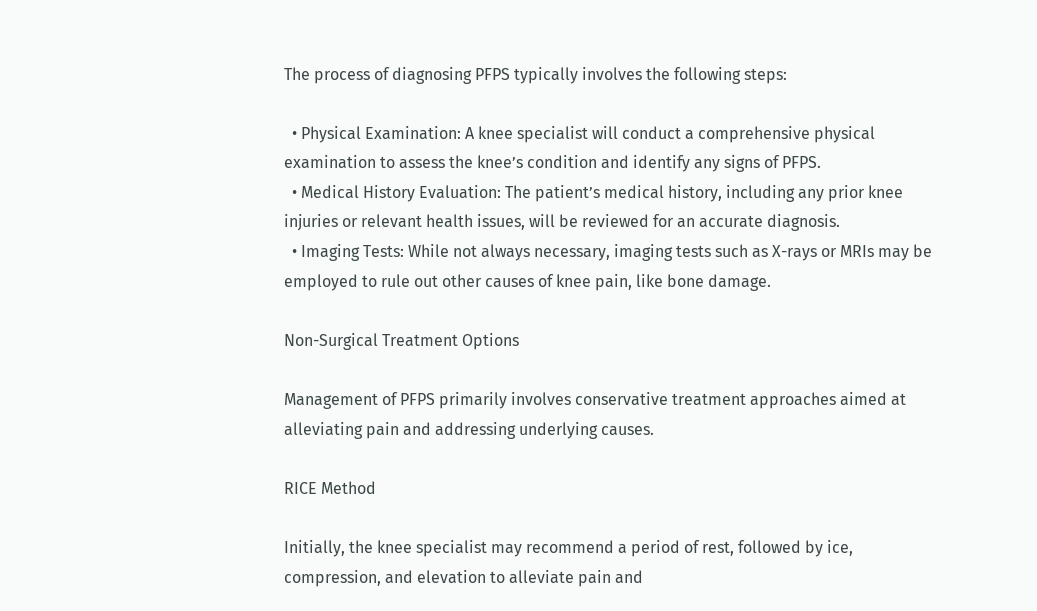The process of diagnosing PFPS typically involves the following steps:

  • Physical Examination: A knee specialist will conduct a comprehensive physical examination to assess the knee’s condition and identify any signs of PFPS.
  • Medical History Evaluation: The patient’s medical history, including any prior knee injuries or relevant health issues, will be reviewed for an accurate diagnosis.
  • Imaging Tests: While not always necessary, imaging tests such as X-rays or MRIs may be employed to rule out other causes of knee pain, like bone damage.

Non-Surgical Treatment Options

Management of PFPS primarily involves conservative treatment approaches aimed at alleviating pain and addressing underlying causes.

RICE Method

Initially, the knee specialist may recommend a period of rest, followed by ice, compression, and elevation to alleviate pain and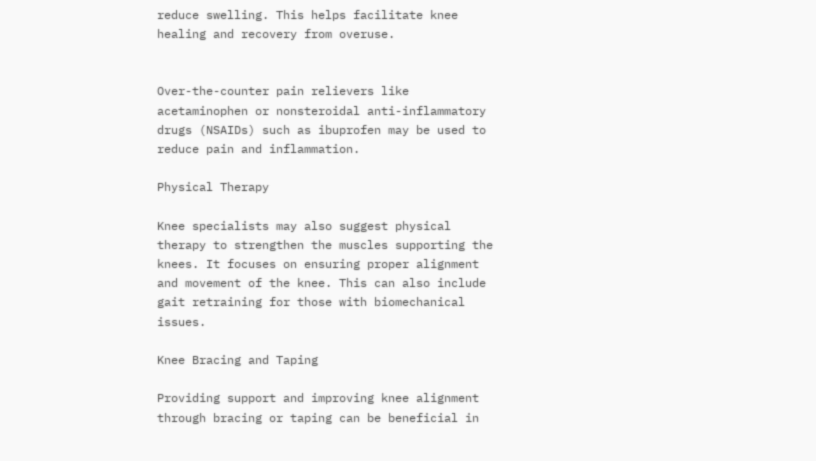reduce swelling. This helps facilitate knee healing and recovery from overuse.


Over-the-counter pain relievers like acetaminophen or nonsteroidal anti-inflammatory drugs (NSAIDs) such as ibuprofen may be used to reduce pain and inflammation.

Physical Therapy

Knee specialists may also suggest physical therapy to strengthen the muscles supporting the knees. It focuses on ensuring proper alignment and movement of the knee. This can also include gait retraining for those with biomechanical issues.

Knee Bracing and Taping

Providing support and improving knee alignment through bracing or taping can be beneficial in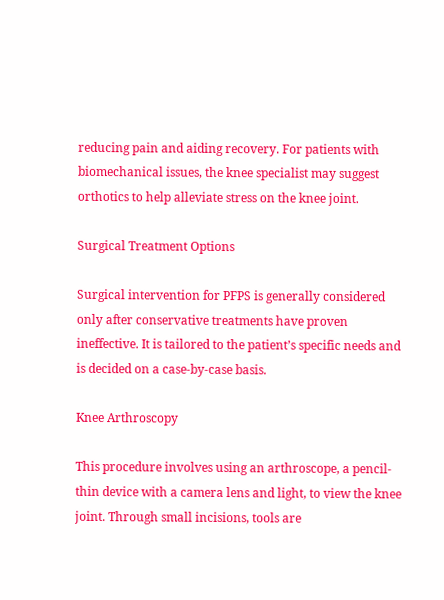reducing pain and aiding recovery. For patients with biomechanical issues, the knee specialist may suggest orthotics to help alleviate stress on the knee joint.

Surgical Treatment Options

Surgical intervention for PFPS is generally considered only after conservative treatments have proven ineffective. It is tailored to the patient’s specific needs and is decided on a case-by-case basis.

Knee Arthroscopy

This procedure involves using an arthroscope, a pencil-thin device with a camera lens and light, to view the knee joint. Through small incisions, tools are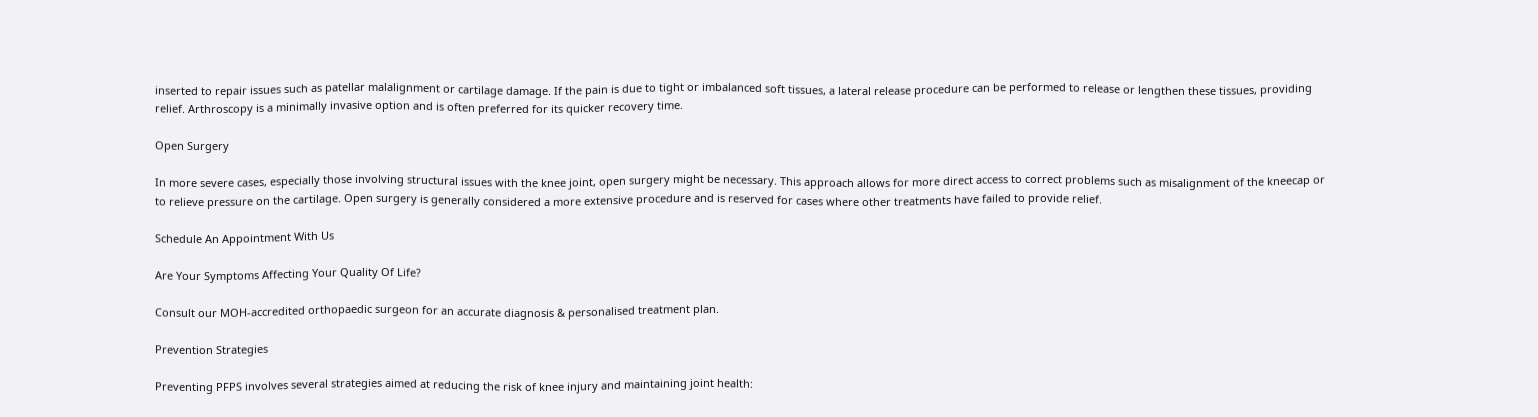inserted to repair issues such as patellar malalignment or cartilage damage. If the pain is due to tight or imbalanced soft tissues, a lateral release procedure can be performed to release or lengthen these tissues, providing relief. Arthroscopy is a minimally invasive option and is often preferred for its quicker recovery time.

Open Surgery

In more severe cases, especially those involving structural issues with the knee joint, open surgery might be necessary. This approach allows for more direct access to correct problems such as misalignment of the kneecap or to relieve pressure on the cartilage. Open surgery is generally considered a more extensive procedure and is reserved for cases where other treatments have failed to provide relief.

Schedule An Appointment With Us

Are Your Symptoms Affecting Your Quality Of Life?

Consult our MOH-accredited orthopaedic surgeon for an accurate diagnosis & personalised treatment plan.

Prevention Strategies

Preventing PFPS involves several strategies aimed at reducing the risk of knee injury and maintaining joint health: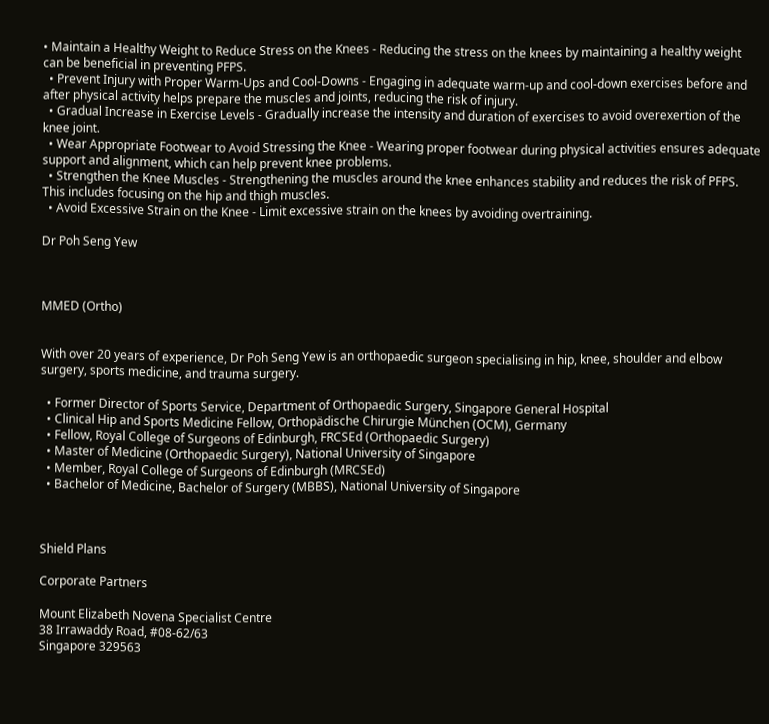• Maintain a Healthy Weight to Reduce Stress on the Knees - Reducing the stress on the knees by maintaining a healthy weight can be beneficial in preventing PFPS.
  • Prevent Injury with Proper Warm-Ups and Cool-Downs - Engaging in adequate warm-up and cool-down exercises before and after physical activity helps prepare the muscles and joints, reducing the risk of injury.
  • Gradual Increase in Exercise Levels - Gradually increase the intensity and duration of exercises to avoid overexertion of the knee joint.
  • Wear Appropriate Footwear to Avoid Stressing the Knee - Wearing proper footwear during physical activities ensures adequate support and alignment, which can help prevent knee problems.
  • Strengthen the Knee Muscles - Strengthening the muscles around the knee enhances stability and reduces the risk of PFPS. This includes focusing on the hip and thigh muscles.
  • Avoid Excessive Strain on the Knee - Limit excessive strain on the knees by avoiding overtraining.

Dr Poh Seng Yew



MMED (Ortho)


With over 20 years of experience, Dr Poh Seng Yew is an orthopaedic surgeon specialising in hip, knee, shoulder and elbow surgery, sports medicine, and trauma surgery.

  • Former Director of Sports Service, Department of Orthopaedic Surgery, Singapore General Hospital
  • Clinical Hip and Sports Medicine Fellow, Orthopädische Chirurgie München (OCM), Germany
  • Fellow, Royal College of Surgeons of Edinburgh, FRCSEd (Orthopaedic Surgery)
  • Master of Medicine (Orthopaedic Surgery), National University of Singapore
  • Member, Royal College of Surgeons of Edinburgh (MRCSEd)
  • Bachelor of Medicine, Bachelor of Surgery (MBBS), National University of Singapore



Shield Plans

Corporate Partners

Mount Elizabeth Novena Specialist Centre
38 Irrawaddy Road, #08-62/63
Singapore 329563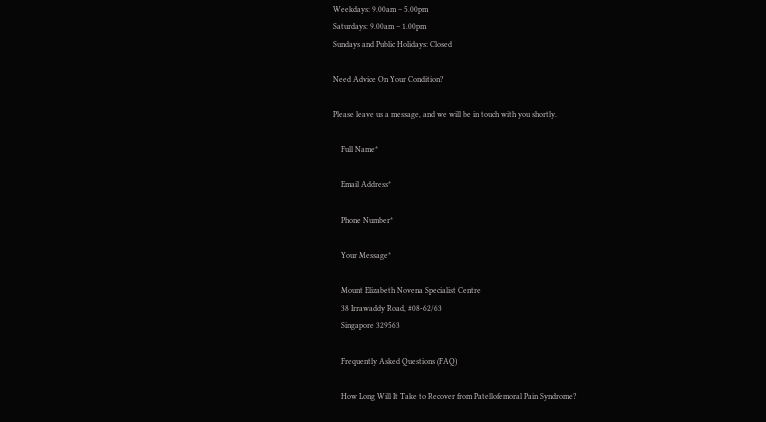Weekdays: 9.00am – 5.00pm
Saturdays: 9.00am – 1.00pm
Sundays and Public Holidays: Closed

Need Advice On Your Condition?

Please leave us a message, and we will be in touch with you shortly.

    Full Name*

    Email Address*

    Phone Number*

    Your Message*

    Mount Elizabeth Novena Specialist Centre
    38 Irrawaddy Road, #08-62/63
    Singapore 329563

    Frequently Asked Questions (FAQ)

    How Long Will It Take to Recover from Patellofemoral Pain Syndrome?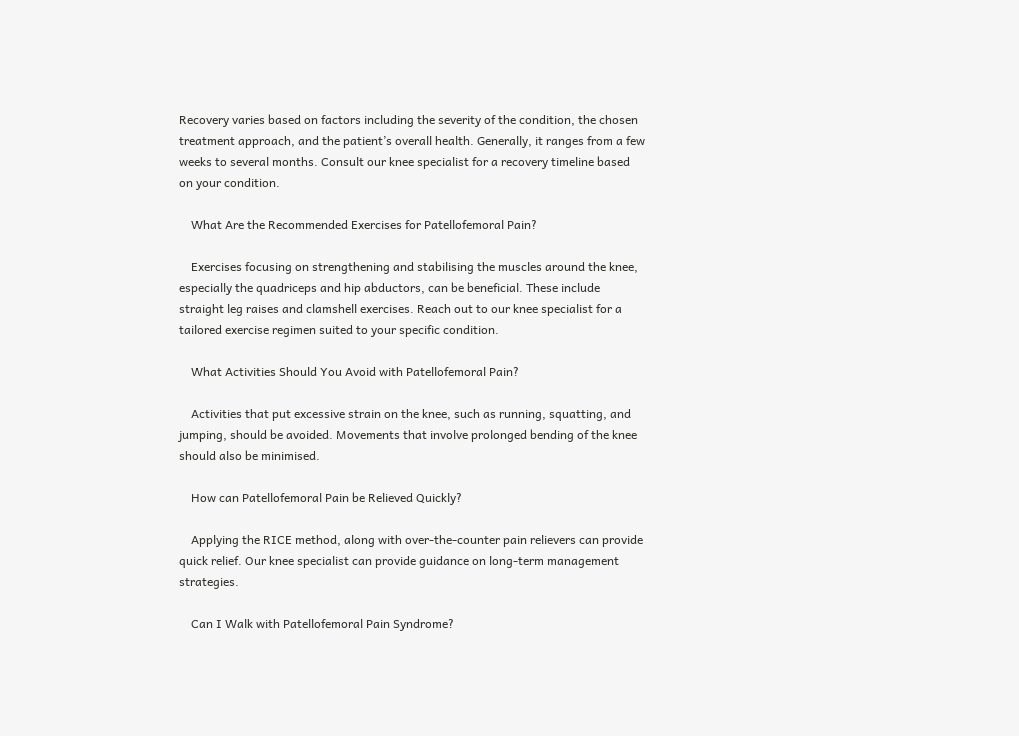Recovery varies based on factors including the severity of the condition, the chosen treatment approach, and the patient’s overall health. Generally, it ranges from a few weeks to several months. Consult our knee specialist for a recovery timeline based on your condition.

    What Are the Recommended Exercises for Patellofemoral Pain?

    Exercises focusing on strengthening and stabilising the muscles around the knee, especially the quadriceps and hip abductors, can be beneficial. These include straight leg raises and clamshell exercises. Reach out to our knee specialist for a tailored exercise regimen suited to your specific condition.

    What Activities Should You Avoid with Patellofemoral Pain?

    Activities that put excessive strain on the knee, such as running, squatting, and jumping, should be avoided. Movements that involve prolonged bending of the knee should also be minimised.

    How can Patellofemoral Pain be Relieved Quickly?

    Applying the RICE method, along with over-the-counter pain relievers can provide quick relief. Our knee specialist can provide guidance on long-term management strategies.

    Can I Walk with Patellofemoral Pain Syndrome?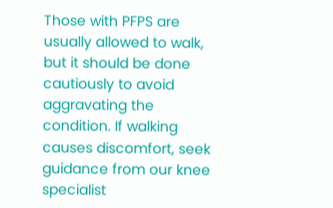Those with PFPS are usually allowed to walk, but it should be done cautiously to avoid aggravating the condition. If walking causes discomfort, seek guidance from our knee specialist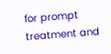for prompt treatment and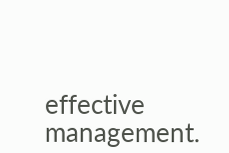effective management.